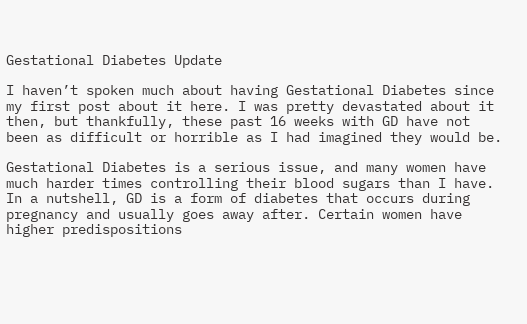Gestational Diabetes Update

I haven’t spoken much about having Gestational Diabetes since my first post about it here. I was pretty devastated about it then, but thankfully, these past 16 weeks with GD have not been as difficult or horrible as I had imagined they would be.

Gestational Diabetes is a serious issue, and many women have much harder times controlling their blood sugars than I have. In a nutshell, GD is a form of diabetes that occurs during pregnancy and usually goes away after. Certain women have higher predispositions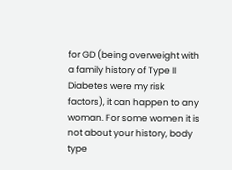for GD (being overweight with a family history of Type II Diabetes were my risk factors), it can happen to any woman. For some women it is not about your history, body type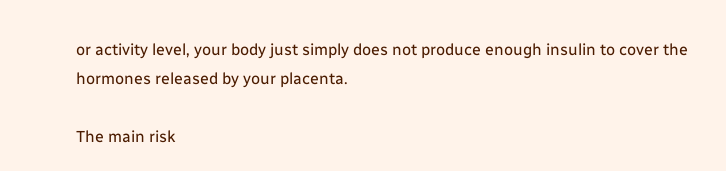or activity level, your body just simply does not produce enough insulin to cover the hormones released by your placenta.

The main risk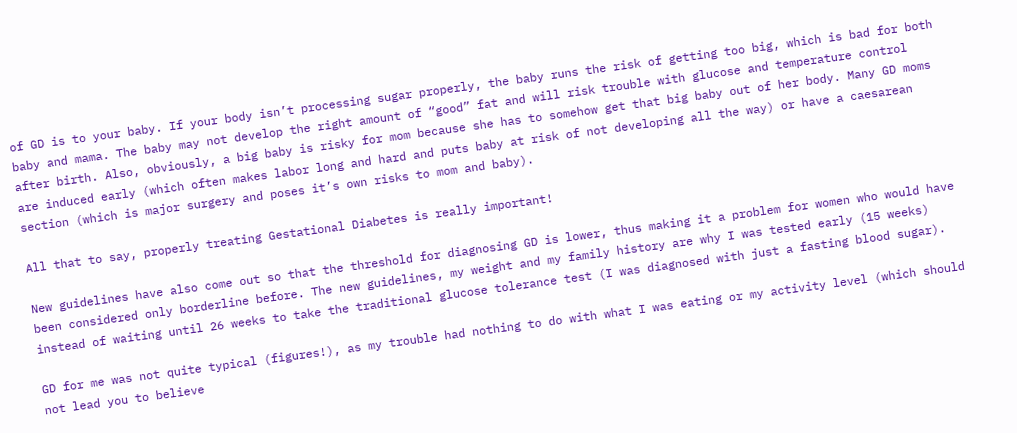of GD is to your baby. If your body isn’t processing sugar properly, the baby runs the risk of getting too big, which is bad for both baby and mama. The baby may not develop the right amount of “good” fat and will risk trouble with glucose and temperature control after birth. Also, obviously, a big baby is risky for mom because she has to somehow get that big baby out of her body. Many GD moms are induced early (which often makes labor long and hard and puts baby at risk of not developing all the way) or have a caesarean section (which is major surgery and poses it’s own risks to mom and baby).

All that to say, properly treating Gestational Diabetes is really important!

New guidelines have also come out so that the threshold for diagnosing GD is lower, thus making it a problem for women who would have been considered only borderline before. The new guidelines, my weight and my family history are why I was tested early (15 weeks) instead of waiting until 26 weeks to take the traditional glucose tolerance test (I was diagnosed with just a fasting blood sugar).

GD for me was not quite typical (figures!), as my trouble had nothing to do with what I was eating or my activity level (which should not lead you to believe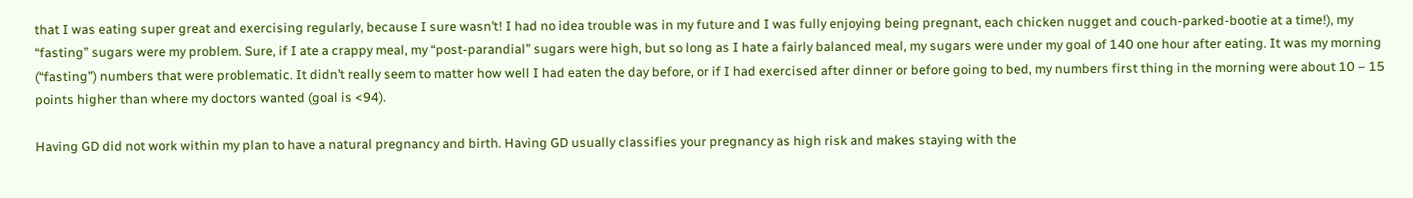that I was eating super great and exercising regularly, because I sure wasn’t! I had no idea trouble was in my future and I was fully enjoying being pregnant, each chicken nugget and couch-parked-bootie at a time!), my “fasting” sugars were my problem. Sure, if I ate a crappy meal, my “post-parandial” sugars were high, but so long as I hate a fairly balanced meal, my sugars were under my goal of 140 one hour after eating. It was my morning (“fasting”) numbers that were problematic. It didn’t really seem to matter how well I had eaten the day before, or if I had exercised after dinner or before going to bed, my numbers first thing in the morning were about 10 – 15 points higher than where my doctors wanted (goal is <94).

Having GD did not work within my plan to have a natural pregnancy and birth. Having GD usually classifies your pregnancy as high risk and makes staying with the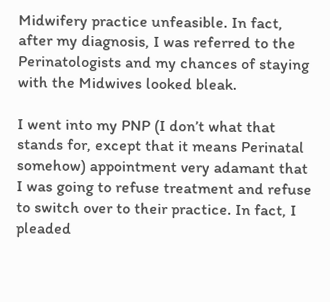Midwifery practice unfeasible. In fact, after my diagnosis, I was referred to the Perinatologists and my chances of staying with the Midwives looked bleak.

I went into my PNP (I don’t what that stands for, except that it means Perinatal somehow) appointment very adamant that I was going to refuse treatment and refuse to switch over to their practice. In fact, I pleaded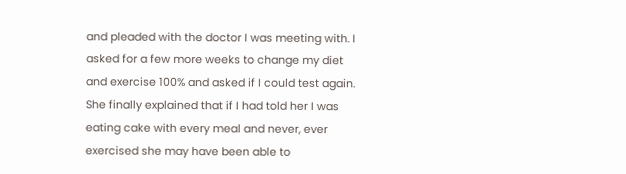and pleaded with the doctor I was meeting with. I asked for a few more weeks to change my diet and exercise 100% and asked if I could test again. She finally explained that if I had told her I was eating cake with every meal and never, ever exercised she may have been able to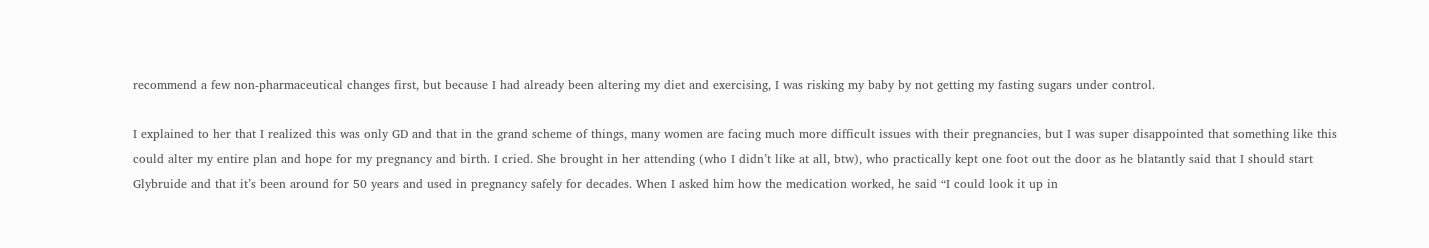recommend a few non-pharmaceutical changes first, but because I had already been altering my diet and exercising, I was risking my baby by not getting my fasting sugars under control.

I explained to her that I realized this was only GD and that in the grand scheme of things, many women are facing much more difficult issues with their pregnancies, but I was super disappointed that something like this could alter my entire plan and hope for my pregnancy and birth. I cried. She brought in her attending (who I didn’t like at all, btw), who practically kept one foot out the door as he blatantly said that I should start Glybruide and that it’s been around for 50 years and used in pregnancy safely for decades. When I asked him how the medication worked, he said “I could look it up in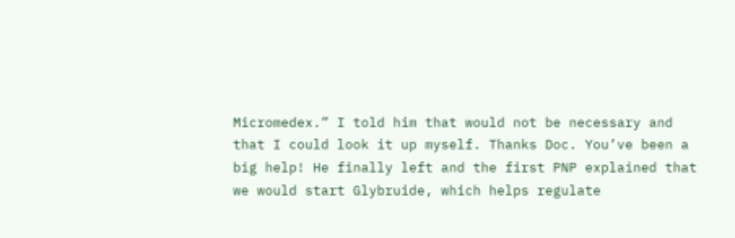Micromedex.” I told him that would not be necessary and that I could look it up myself. Thanks Doc. You’ve been a big help! He finally left and the first PNP explained that we would start Glybruide, which helps regulate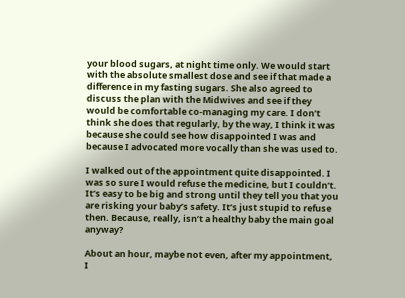your blood sugars, at night time only. We would start with the absolute smallest dose and see if that made a difference in my fasting sugars. She also agreed to discuss the plan with the Midwives and see if they would be comfortable co-managing my care. I don’t think she does that regularly, by the way, I think it was because she could see how disappointed I was and because I advocated more vocally than she was used to.

I walked out of the appointment quite disappointed. I was so sure I would refuse the medicine, but I couldn’t. It’s easy to be big and strong until they tell you that you are risking your baby’s safety. It’s just stupid to refuse then. Because, really, isn’t a healthy baby the main goal anyway?

About an hour, maybe not even, after my appointment, I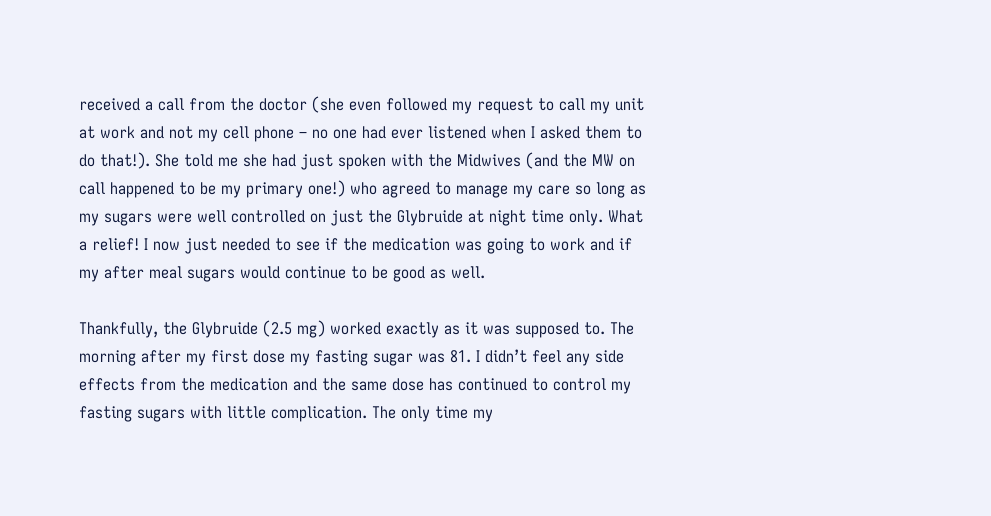received a call from the doctor (she even followed my request to call my unit at work and not my cell phone – no one had ever listened when I asked them to do that!). She told me she had just spoken with the Midwives (and the MW on call happened to be my primary one!) who agreed to manage my care so long as my sugars were well controlled on just the Glybruide at night time only. What a relief! I now just needed to see if the medication was going to work and if my after meal sugars would continue to be good as well.

Thankfully, the Glybruide (2.5 mg) worked exactly as it was supposed to. The morning after my first dose my fasting sugar was 81. I didn’t feel any side effects from the medication and the same dose has continued to control my fasting sugars with little complication. The only time my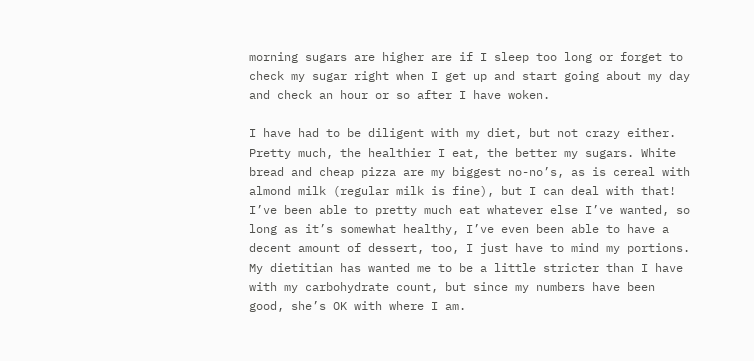morning sugars are higher are if I sleep too long or forget to check my sugar right when I get up and start going about my day and check an hour or so after I have woken.

I have had to be diligent with my diet, but not crazy either.  Pretty much, the healthier I eat, the better my sugars. White bread and cheap pizza are my biggest no-no’s, as is cereal with almond milk (regular milk is fine), but I can deal with that! I’ve been able to pretty much eat whatever else I’ve wanted, so long as it’s somewhat healthy, I’ve even been able to have a decent amount of dessert, too, I just have to mind my portions. My dietitian has wanted me to be a little stricter than I have with my carbohydrate count, but since my numbers have been good, she’s OK with where I am.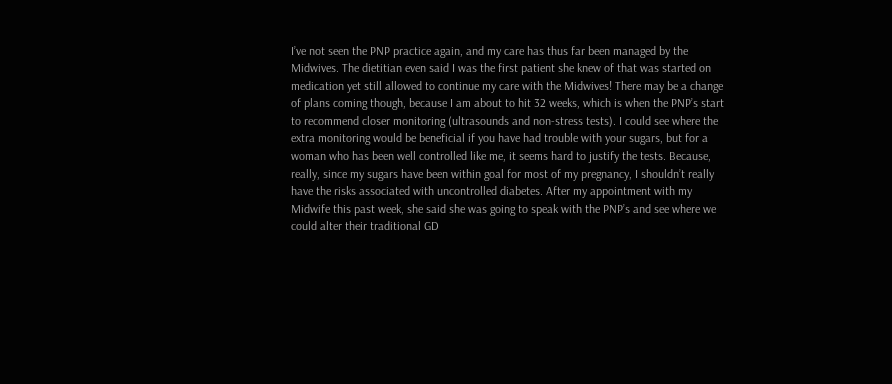I’ve not seen the PNP practice again, and my care has thus far been managed by the Midwives. The dietitian even said I was the first patient she knew of that was started on medication yet still allowed to continue my care with the Midwives! There may be a change of plans coming though, because I am about to hit 32 weeks, which is when the PNP’s start to recommend closer monitoring (ultrasounds and non-stress tests). I could see where the extra monitoring would be beneficial if you have had trouble with your sugars, but for a woman who has been well controlled like me, it seems hard to justify the tests. Because, really, since my sugars have been within goal for most of my pregnancy, I shouldn’t really have the risks associated with uncontrolled diabetes. After my appointment with my Midwife this past week, she said she was going to speak with the PNP’s and see where we could alter their traditional GD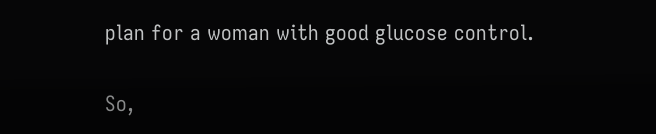plan for a woman with good glucose control.

So,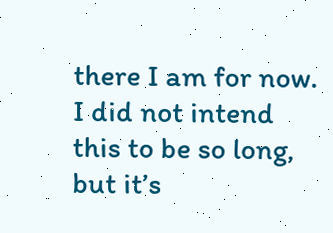there I am for now. I did not intend this to be so long, but it’s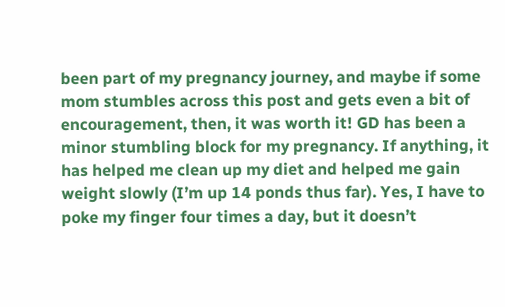been part of my pregnancy journey, and maybe if some mom stumbles across this post and gets even a bit of encouragement, then, it was worth it! GD has been a minor stumbling block for my pregnancy. If anything, it has helped me clean up my diet and helped me gain weight slowly (I’m up 14 ponds thus far). Yes, I have to poke my finger four times a day, but it doesn’t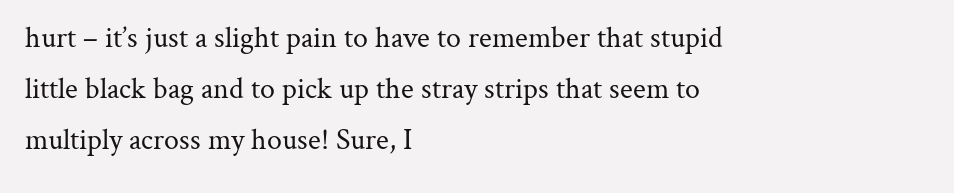hurt – it’s just a slight pain to have to remember that stupid little black bag and to pick up the stray strips that seem to multiply across my house! Sure, I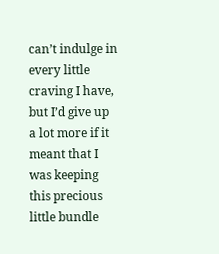can’t indulge in every little craving I have, but I’d give up a lot more if it meant that I was keeping this precious little bundle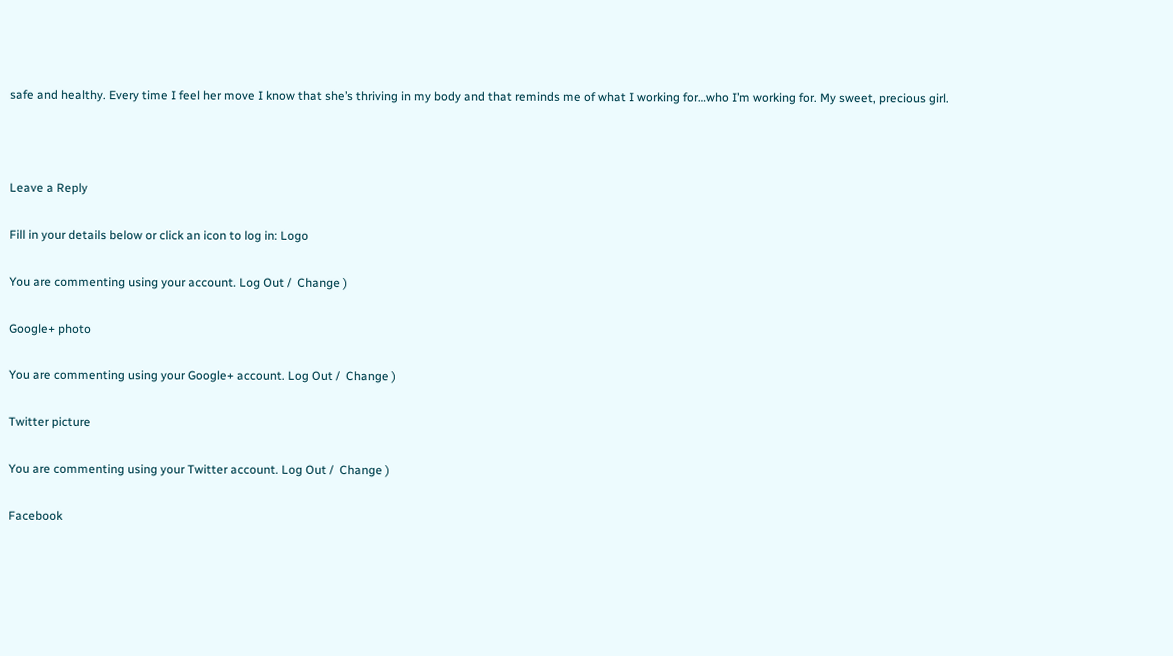safe and healthy. Every time I feel her move I know that she’s thriving in my body and that reminds me of what I working for…who I’m working for. My sweet, precious girl.



Leave a Reply

Fill in your details below or click an icon to log in: Logo

You are commenting using your account. Log Out /  Change )

Google+ photo

You are commenting using your Google+ account. Log Out /  Change )

Twitter picture

You are commenting using your Twitter account. Log Out /  Change )

Facebook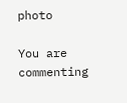photo

You are commenting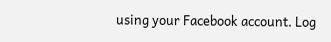using your Facebook account. Log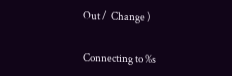Out /  Change )


Connecting to %s